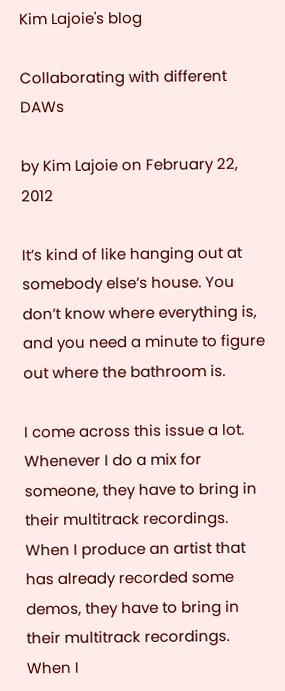Kim Lajoie's blog

Collaborating with different DAWs

by Kim Lajoie on February 22, 2012

It’s kind of like hanging out at somebody else’s house. You don’t know where everything is, and you need a minute to figure out where the bathroom is.

I come across this issue a lot. Whenever I do a mix for someone, they have to bring in their multitrack recordings. When I produce an artist that has already recorded some demos, they have to bring in their multitrack recordings. When I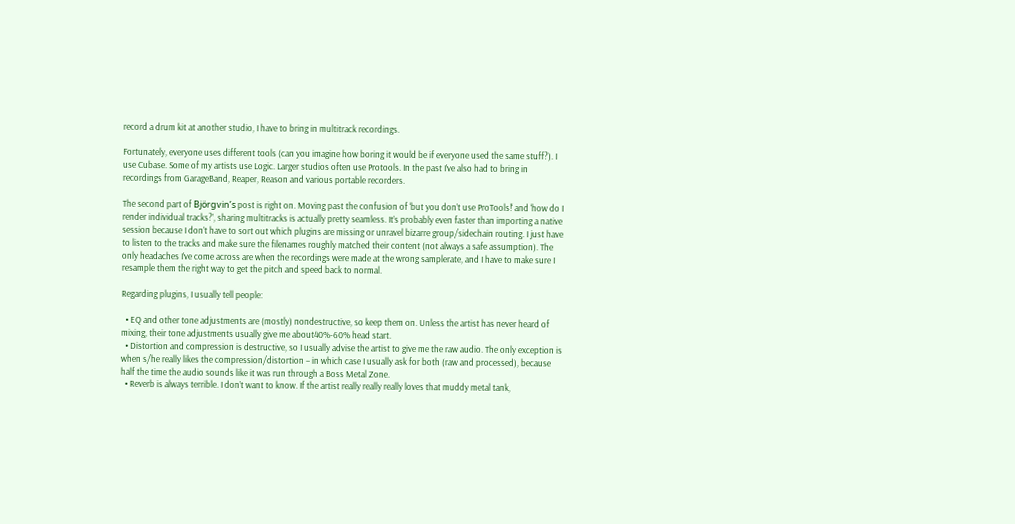record a drum kit at another studio, I have to bring in multitrack recordings.

Fortunately, everyone uses different tools (can you imagine how boring it would be if everyone used the same stuff?). I use Cubase. Some of my artists use Logic. Larger studios often use Protools. In the past I’ve also had to bring in recordings from GarageBand, Reaper, Reason and various portable recorders.

The second part of Björgvin’s post is right on. Moving past the confusion of ‘but you don’t use ProTools!‘ and ‘how do I render individual tracks?’, sharing multitracks is actually pretty seamless. It’s probably even faster than importing a native session because I don’t have to sort out which plugins are missing or unravel bizarre group/sidechain routing. I just have to listen to the tracks and make sure the filenames roughly matched their content (not always a safe assumption). The only headaches I’ve come across are when the recordings were made at the wrong samplerate, and I have to make sure I resample them the right way to get the pitch and speed back to normal.

Regarding plugins, I usually tell people:

  • EQ and other tone adjustments are (mostly) nondestructive, so keep them on. Unless the artist has never heard of mixing, their tone adjustments usually give me about40%-60% head start.
  • Distortion and compression is destructive, so I usually advise the artist to give me the raw audio. The only exception is when s/he really likes the compression/distortion – in which case I usually ask for both (raw and processed), because half the time the audio sounds like it was run through a Boss Metal Zone.
  • Reverb is always terrible. I don’t want to know. If the artist really really really loves that muddy metal tank,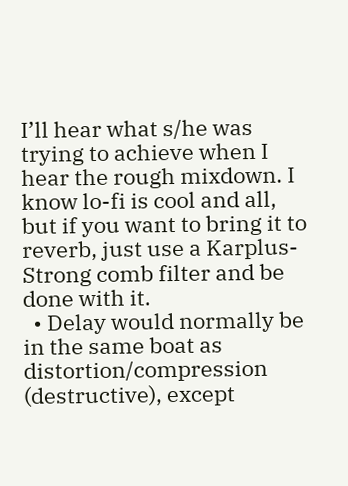I’ll hear what s/he was trying to achieve when I hear the rough mixdown. I know lo-fi is cool and all, but if you want to bring it to reverb, just use a Karplus-Strong comb filter and be done with it.
  • Delay would normally be in the same boat as distortion/compression (destructive), except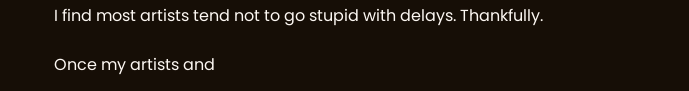I find most artists tend not to go stupid with delays. Thankfully.

Once my artists and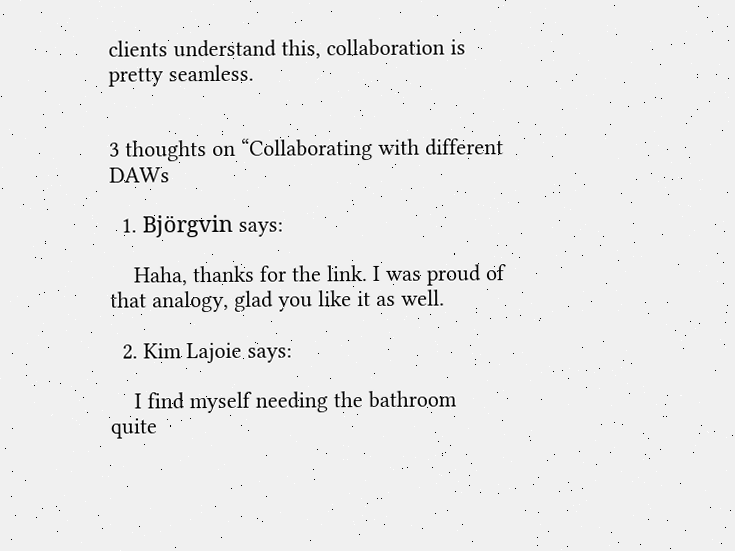clients understand this, collaboration is pretty seamless.


3 thoughts on “Collaborating with different DAWs

  1. Björgvin says:

    Haha, thanks for the link. I was proud of that analogy, glad you like it as well.

  2. Kim Lajoie says:

    I find myself needing the bathroom quite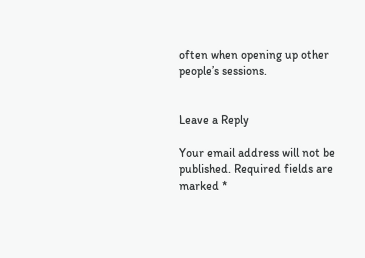often when opening up other people’s sessions.


Leave a Reply

Your email address will not be published. Required fields are marked *